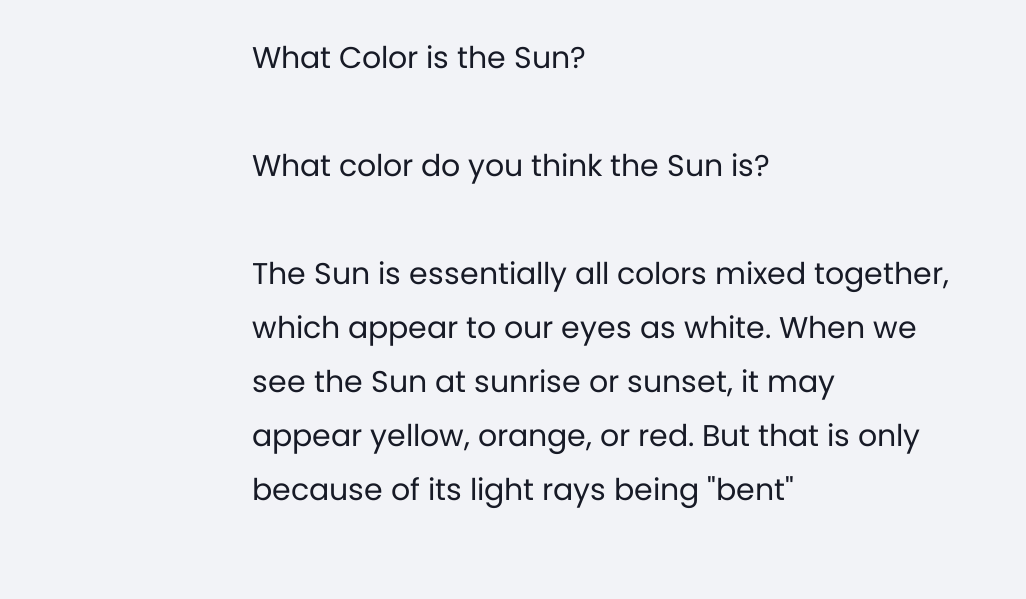What Color is the Sun?

What color do you think the Sun is?

The Sun is essentially all colors mixed together, which appear to our eyes as white. When we see the Sun at sunrise or sunset, it may appear yellow, orange, or red. But that is only because of its light rays being "bent"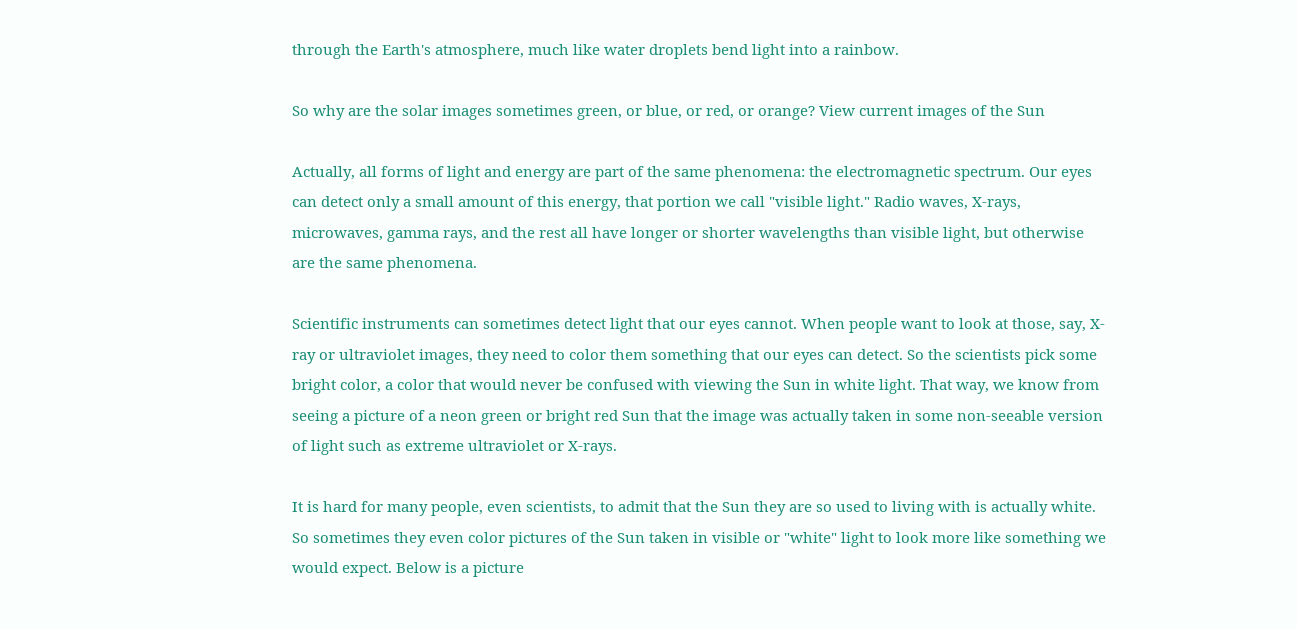through the Earth's atmosphere, much like water droplets bend light into a rainbow.

So why are the solar images sometimes green, or blue, or red, or orange? View current images of the Sun

Actually, all forms of light and energy are part of the same phenomena: the electromagnetic spectrum. Our eyes can detect only a small amount of this energy, that portion we call "visible light." Radio waves, X-rays, microwaves, gamma rays, and the rest all have longer or shorter wavelengths than visible light, but otherwise are the same phenomena.

Scientific instruments can sometimes detect light that our eyes cannot. When people want to look at those, say, X-ray or ultraviolet images, they need to color them something that our eyes can detect. So the scientists pick some bright color, a color that would never be confused with viewing the Sun in white light. That way, we know from seeing a picture of a neon green or bright red Sun that the image was actually taken in some non-seeable version of light such as extreme ultraviolet or X-rays.

It is hard for many people, even scientists, to admit that the Sun they are so used to living with is actually white. So sometimes they even color pictures of the Sun taken in visible or "white" light to look more like something we would expect. Below is a picture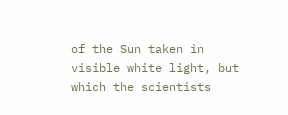of the Sun taken in visible white light, but which the scientists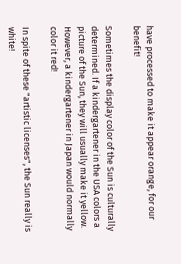have processed to make it appear orange, for our benefit!

Sometimes the display color of the Sun is culturally determined. If a kindergartener in the USA colors a picture of the Sun, they will usually make it yellow. However, a kindergartener in Japan would normally color it red!

In spite of these "artistic licenses", the Sun really is white!